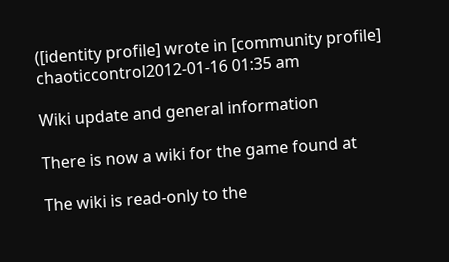([identity profile] wrote in [community profile] chaoticcontrol2012-01-16 01:35 am

Wiki update and general information

There is now a wiki for the game found at

The wiki is read-only to the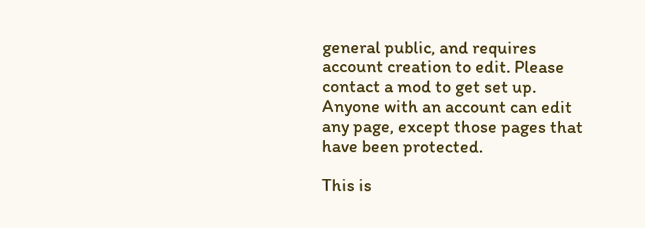general public, and requires account creation to edit. Please contact a mod to get set up. Anyone with an account can edit any page, except those pages that have been protected.

This is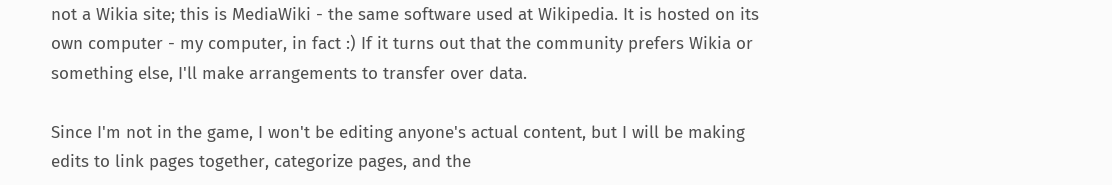not a Wikia site; this is MediaWiki - the same software used at Wikipedia. It is hosted on its own computer - my computer, in fact :) If it turns out that the community prefers Wikia or something else, I'll make arrangements to transfer over data.

Since I'm not in the game, I won't be editing anyone's actual content, but I will be making edits to link pages together, categorize pages, and the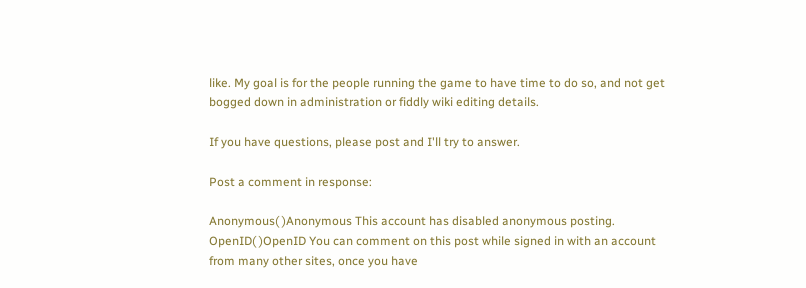like. My goal is for the people running the game to have time to do so, and not get bogged down in administration or fiddly wiki editing details.

If you have questions, please post and I'll try to answer.

Post a comment in response:

Anonymous( )Anonymous This account has disabled anonymous posting.
OpenID( )OpenID You can comment on this post while signed in with an account from many other sites, once you have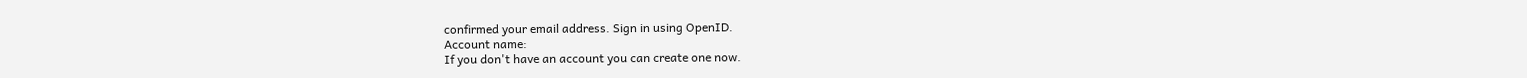confirmed your email address. Sign in using OpenID.
Account name:
If you don't have an account you can create one now.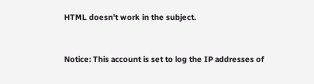HTML doesn't work in the subject.


Notice: This account is set to log the IP addresses of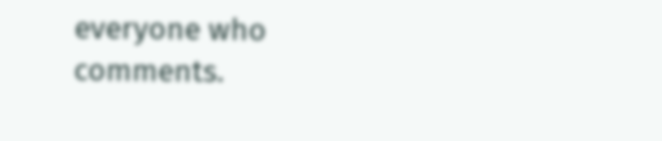everyone who comments.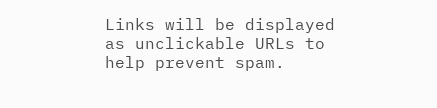Links will be displayed as unclickable URLs to help prevent spam.